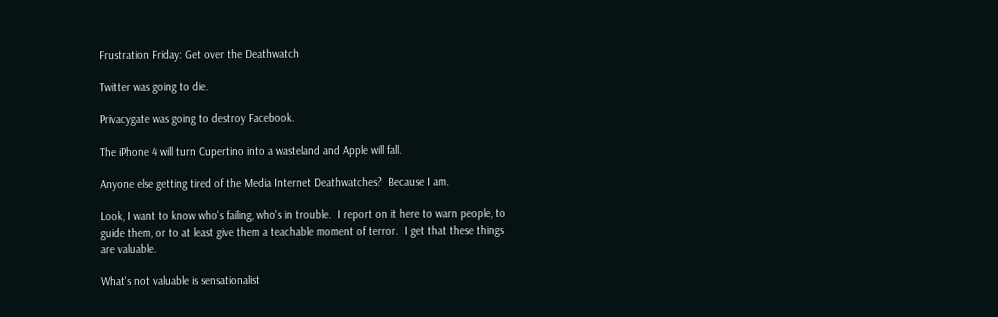Frustration Friday: Get over the Deathwatch

Twitter was going to die.

Privacygate was going to destroy Facebook.

The iPhone 4 will turn Cupertino into a wasteland and Apple will fall.

Anyone else getting tired of the Media Internet Deathwatches?  Because I am.

Look, I want to know who's failing, who's in trouble.  I report on it here to warn people, to guide them, or to at least give them a teachable moment of terror.  I get that these things are valuable.

What's not valuable is sensationalist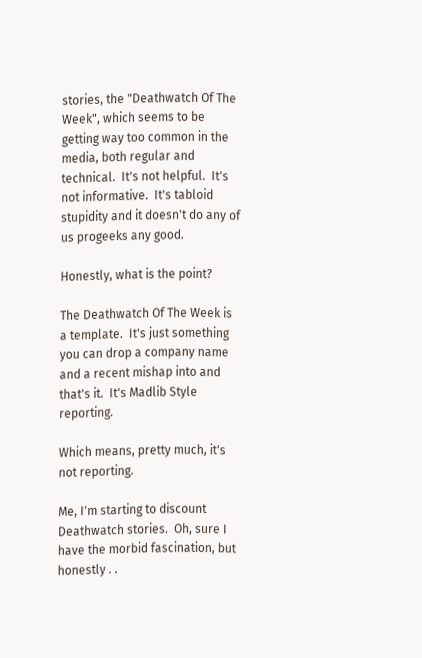stories, the "Deathwatch Of The Week", which seems to be getting way too common in the media, both regular and technical.  It's not helpful.  It's not informative.  It's tabloid stupidity and it doesn't do any of us progeeks any good.

Honestly, what is the point?

The Deathwatch Of The Week is a template.  It's just something you can drop a company name and a recent mishap into and that's it.  It's Madlib Style reporting.

Which means, pretty much, it's not reporting.

Me, I'm starting to discount Deathwatch stories.  Oh, sure I have the morbid fascination, but honestly . .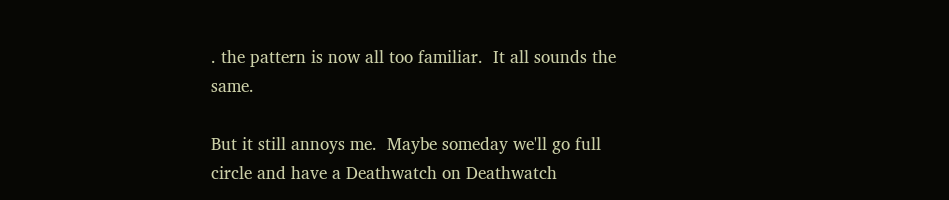. the pattern is now all too familiar.  It all sounds the same.

But it still annoys me.  Maybe someday we'll go full circle and have a Deathwatch on Deathwatch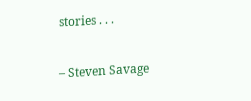stories . . .

– Steven Savage